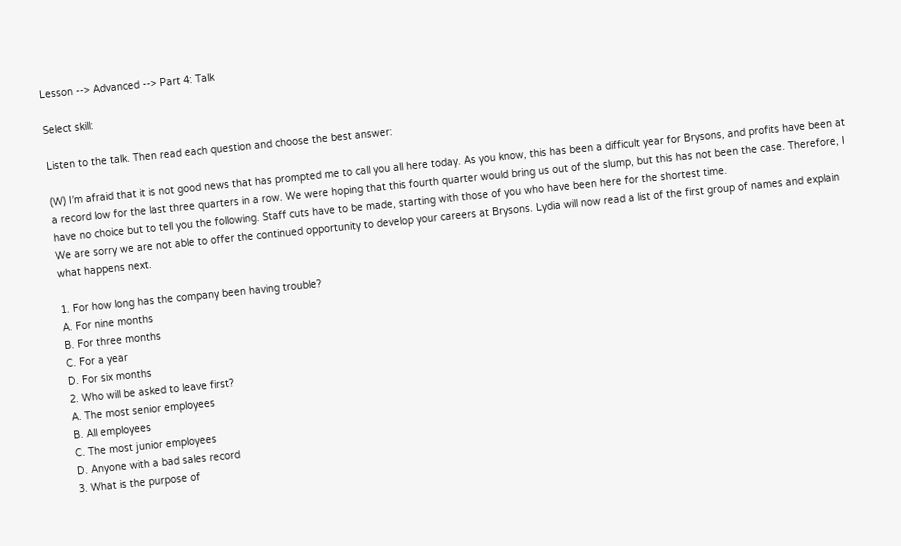Lesson --> Advanced --> Part 4: Talk

Select skill:

Listen to the talk. Then read each question and choose the best answer:

(W) I′m afraid that it is not good news that has prompted me to call you all here today. As you know, this has been a difficult year for Brysons, and profits have been at a record low for the last three quarters in a row. We were hoping that this fourth quarter would bring us out of the slump, but this has not been the case. Therefore, I have no choice but to tell you the following. Staff cuts have to be made, starting with those of you who have been here for the shortest time.
We are sorry we are not able to offer the continued opportunity to develop your careers at Brysons. Lydia will now read a list of the first group of names and explain what happens next.

1. For how long has the company been having trouble?
A. For nine months
B. For three months
C. For a year
D. For six months
2. Who will be asked to leave first?
A. The most senior employees
B. All employees
C. The most junior employees
D. Anyone with a bad sales record
3. What is the purpose of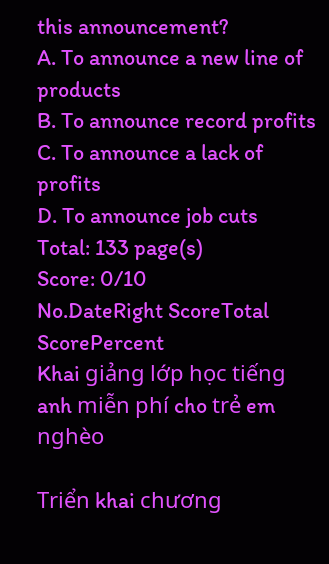this announcement?
A. To announce a new line of products
B. To announce record profits
C. To announce a lack of profits
D. To announce job cuts
Total: 133 page(s)
Score: 0/10
No.DateRight ScoreTotal ScorePercent
Khai giảng lớp học tiếng anh miễn phí cho trẻ em nghèo

Triển khai chương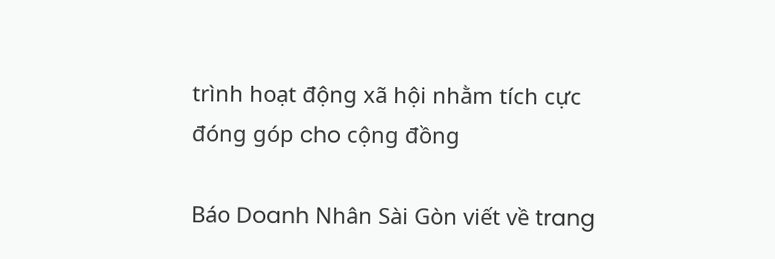trình hoạt động xã hội nhằm tích cực đóng góp cho cộng đồng

Báo Doanh Nhân Sài Gòn viết về trang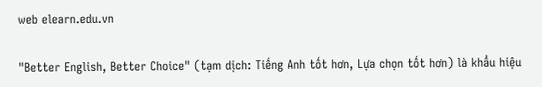web elearn.edu.vn

"Better English, Better Choice" (tạm dịch: Tiếng Anh tốt hơn, Lựa chọn tốt hơn) là khẩu hiệu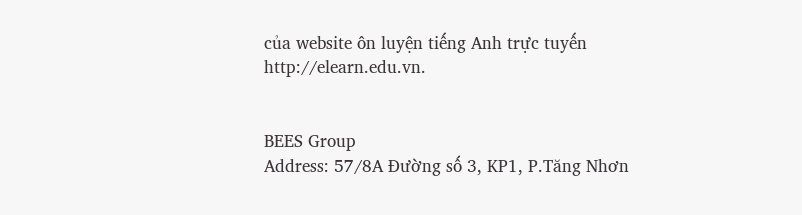của website ôn luyện tiếng Anh trực tuyến http://elearn.edu.vn.


BEES Group
Address: 57/8A Đường số 3, KP1, P.Tăng Nhơn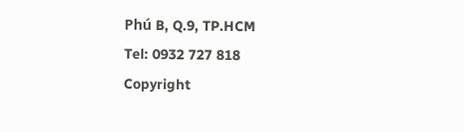Phú B, Q.9, TP.HCM
Tel: 0932 727 818
Copyright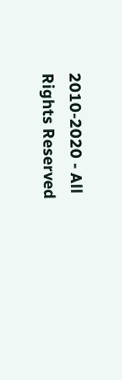2010-2020 - All Rights Reserved